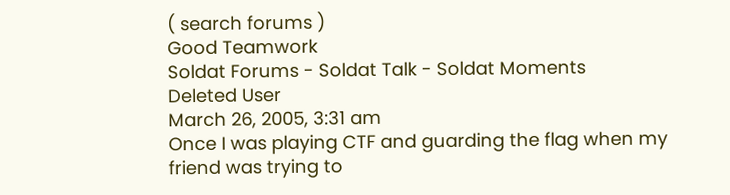( search forums )
Good Teamwork
Soldat Forums - Soldat Talk - Soldat Moments
Deleted User
March 26, 2005, 3:31 am
Once I was playing CTF and guarding the flag when my friend was trying to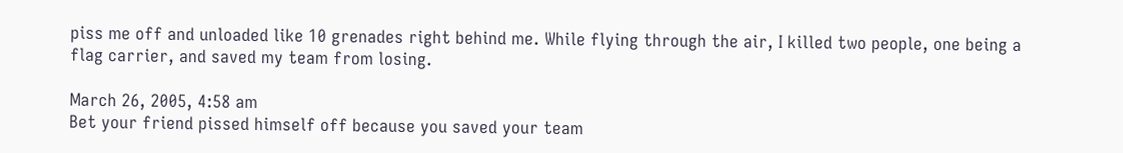piss me off and unloaded like 10 grenades right behind me. While flying through the air, I killed two people, one being a flag carrier, and saved my team from losing.

March 26, 2005, 4:58 am
Bet your friend pissed himself off because you saved your team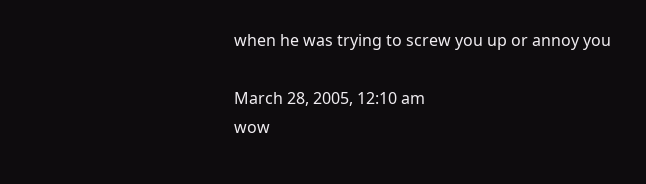when he was trying to screw you up or annoy you

March 28, 2005, 12:10 am
wow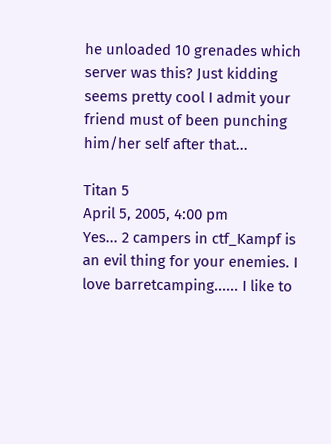he unloaded 10 grenades which server was this? Just kidding seems pretty cool I admit your friend must of been punching him/her self after that...

Titan 5
April 5, 2005, 4:00 pm
Yes... 2 campers in ctf_Kampf is an evil thing for your enemies. I love barretcamping...... I like to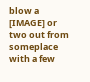blow a [IMAGE] or two out from someplace with a few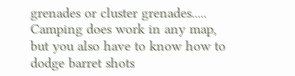grenades or cluster grenades..... Camping does work in any map, but you also have to know how to dodge barret shots